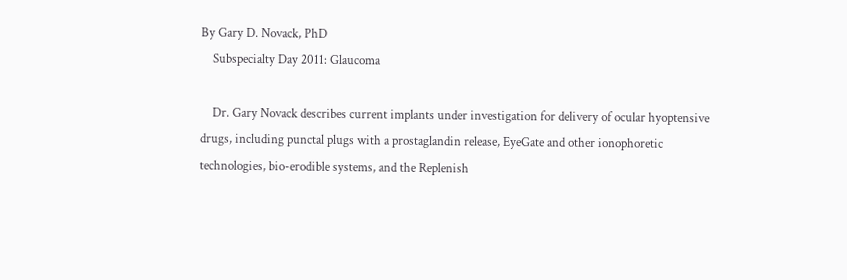By Gary D. Novack, PhD
    Subspecialty Day 2011: Glaucoma

    Dr. Gary Novack describes current implants under investigation for delivery of ocular hyoptensive drugs, including punctal plugs with a prostaglandin release, EyeGate and other ionophoretic technologies, bio-erodible systems, and the Replenish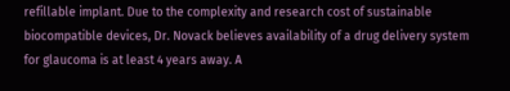refillable implant. Due to the complexity and research cost of sustainable biocompatible devices, Dr. Novack believes availability of a drug delivery system for glaucoma is at least 4 years away. A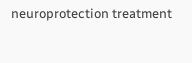neuroprotection treatment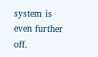system is even further off.